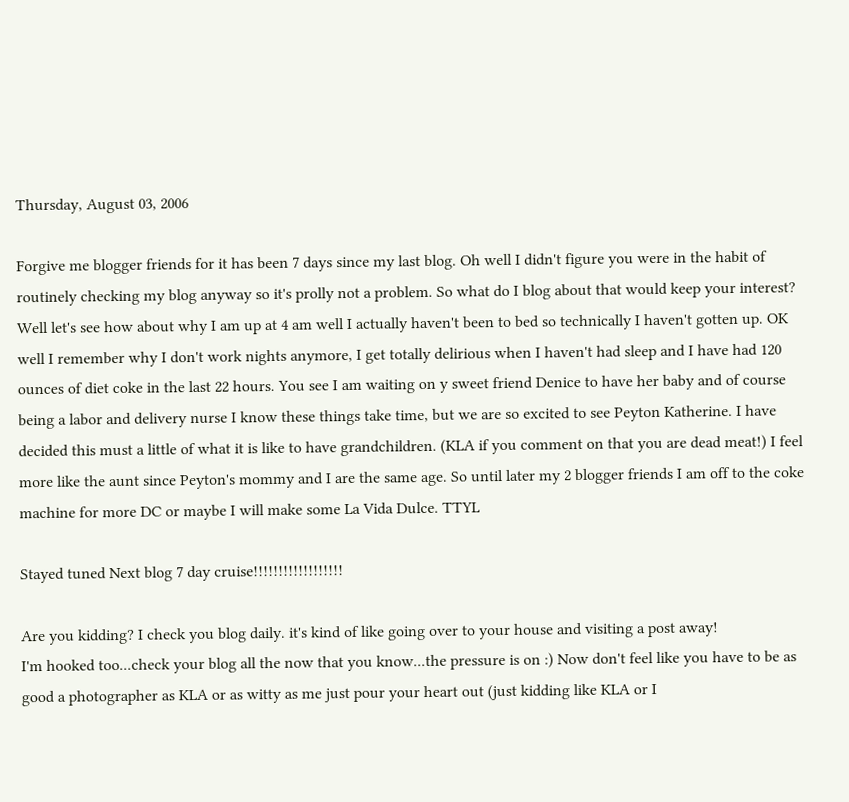Thursday, August 03, 2006

Forgive me blogger friends for it has been 7 days since my last blog. Oh well I didn't figure you were in the habit of routinely checking my blog anyway so it's prolly not a problem. So what do I blog about that would keep your interest? Well let's see how about why I am up at 4 am well I actually haven't been to bed so technically I haven't gotten up. OK well I remember why I don't work nights anymore, I get totally delirious when I haven't had sleep and I have had 120 ounces of diet coke in the last 22 hours. You see I am waiting on y sweet friend Denice to have her baby and of course being a labor and delivery nurse I know these things take time, but we are so excited to see Peyton Katherine. I have decided this must a little of what it is like to have grandchildren. (KLA if you comment on that you are dead meat!) I feel more like the aunt since Peyton's mommy and I are the same age. So until later my 2 blogger friends I am off to the coke machine for more DC or maybe I will make some La Vida Dulce. TTYL

Stayed tuned Next blog 7 day cruise!!!!!!!!!!!!!!!!!!

Are you kidding? I check you blog daily. it's kind of like going over to your house and visiting a post away!
I'm hooked too...check your blog all the now that you know...the pressure is on :) Now don't feel like you have to be as good a photographer as KLA or as witty as me just pour your heart out (just kidding like KLA or I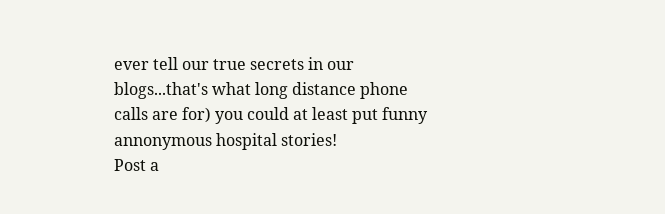ever tell our true secrets in our blogs...that's what long distance phone calls are for) you could at least put funny annonymous hospital stories!
Post a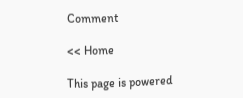Comment

<< Home

This page is powered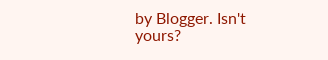by Blogger. Isn't yours?